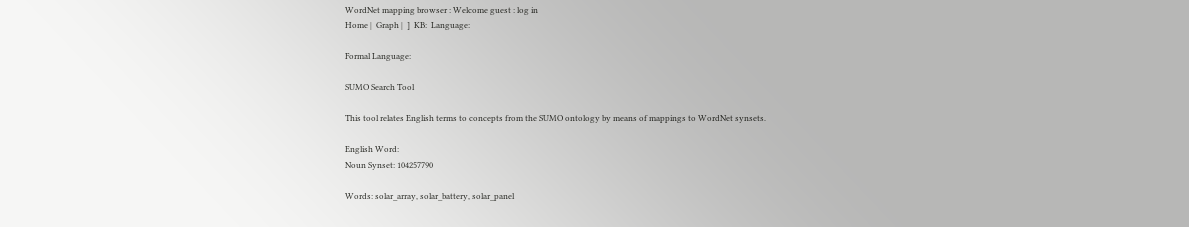WordNet mapping browser : Welcome guest : log in
Home |  Graph |  ]  KB:  Language:

Formal Language:

SUMO Search Tool

This tool relates English terms to concepts from the SUMO ontology by means of mappings to WordNet synsets.

English Word:
Noun Synset: 104257790

Words: solar_array, solar_battery, solar_panel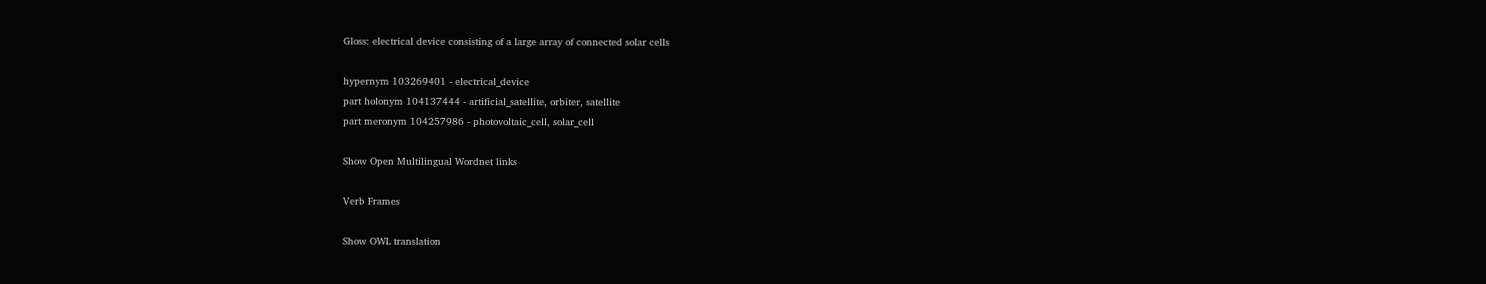Gloss: electrical device consisting of a large array of connected solar cells

hypernym 103269401 - electrical_device
part holonym 104137444 - artificial_satellite, orbiter, satellite
part meronym 104257986 - photovoltaic_cell, solar_cell

Show Open Multilingual Wordnet links

Verb Frames

Show OWL translation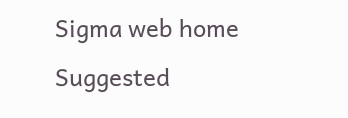Sigma web home      Suggested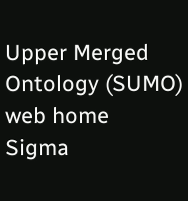Upper Merged Ontology (SUMO) web home
Sigma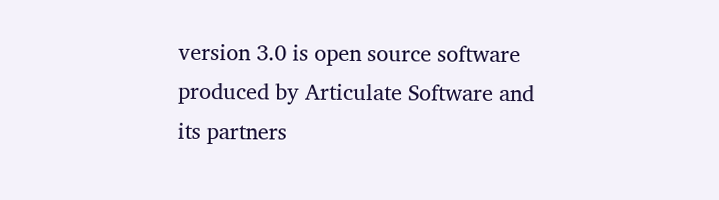version 3.0 is open source software produced by Articulate Software and its partners